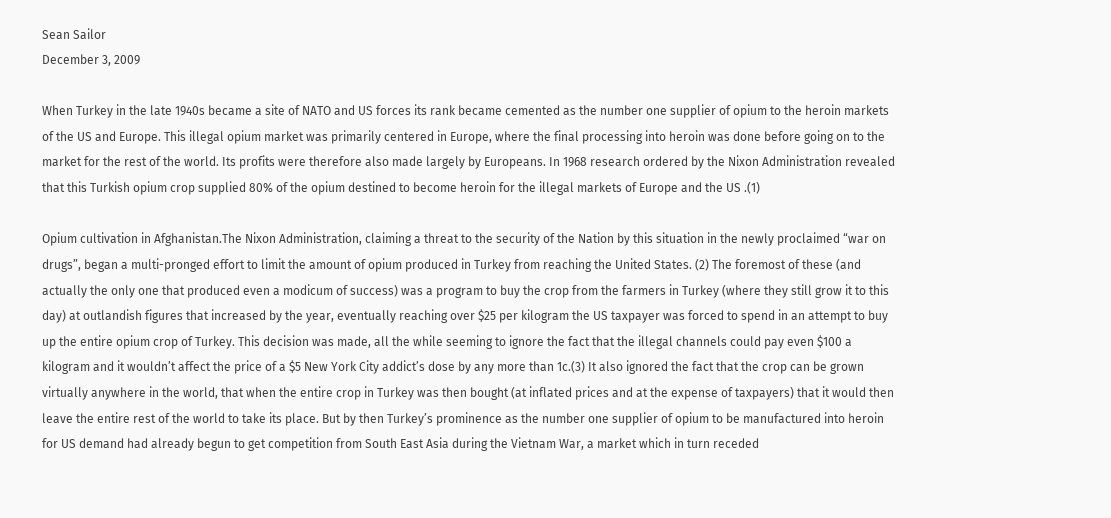Sean Sailor
December 3, 2009

When Turkey in the late 1940s became a site of NATO and US forces its rank became cemented as the number one supplier of opium to the heroin markets of the US and Europe. This illegal opium market was primarily centered in Europe, where the final processing into heroin was done before going on to the market for the rest of the world. Its profits were therefore also made largely by Europeans. In 1968 research ordered by the Nixon Administration revealed that this Turkish opium crop supplied 80% of the opium destined to become heroin for the illegal markets of Europe and the US .(1)

Opium cultivation in Afghanistan.The Nixon Administration, claiming a threat to the security of the Nation by this situation in the newly proclaimed “war on drugs”, began a multi-pronged effort to limit the amount of opium produced in Turkey from reaching the United States. (2) The foremost of these (and actually the only one that produced even a modicum of success) was a program to buy the crop from the farmers in Turkey (where they still grow it to this day) at outlandish figures that increased by the year, eventually reaching over $25 per kilogram the US taxpayer was forced to spend in an attempt to buy up the entire opium crop of Turkey. This decision was made, all the while seeming to ignore the fact that the illegal channels could pay even $100 a kilogram and it wouldn’t affect the price of a $5 New York City addict’s dose by any more than 1c.(3) It also ignored the fact that the crop can be grown virtually anywhere in the world, that when the entire crop in Turkey was then bought (at inflated prices and at the expense of taxpayers) that it would then leave the entire rest of the world to take its place. But by then Turkey’s prominence as the number one supplier of opium to be manufactured into heroin for US demand had already begun to get competition from South East Asia during the Vietnam War, a market which in turn receded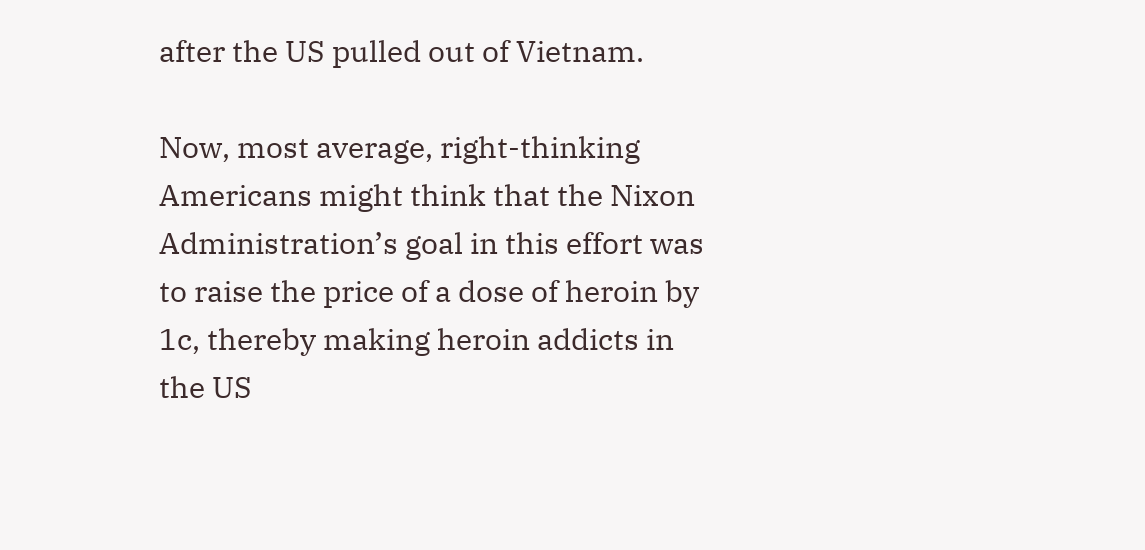after the US pulled out of Vietnam.

Now, most average, right-thinking Americans might think that the Nixon Administration’s goal in this effort was to raise the price of a dose of heroin by 1c, thereby making heroin addicts in the US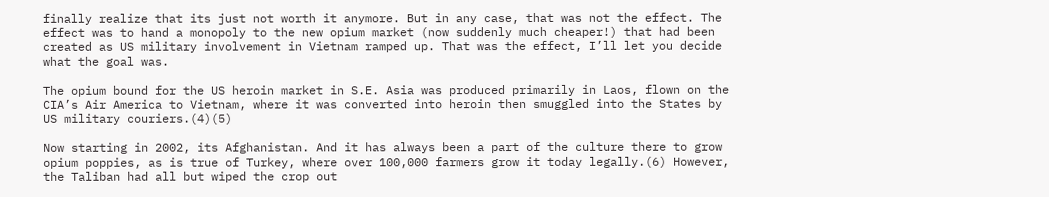finally realize that its just not worth it anymore. But in any case, that was not the effect. The effect was to hand a monopoly to the new opium market (now suddenly much cheaper!) that had been created as US military involvement in Vietnam ramped up. That was the effect, I’ll let you decide what the goal was.

The opium bound for the US heroin market in S.E. Asia was produced primarily in Laos, flown on the CIA’s Air America to Vietnam, where it was converted into heroin then smuggled into the States by US military couriers.(4)(5)

Now starting in 2002, its Afghanistan. And it has always been a part of the culture there to grow opium poppies, as is true of Turkey, where over 100,000 farmers grow it today legally.(6) However, the Taliban had all but wiped the crop out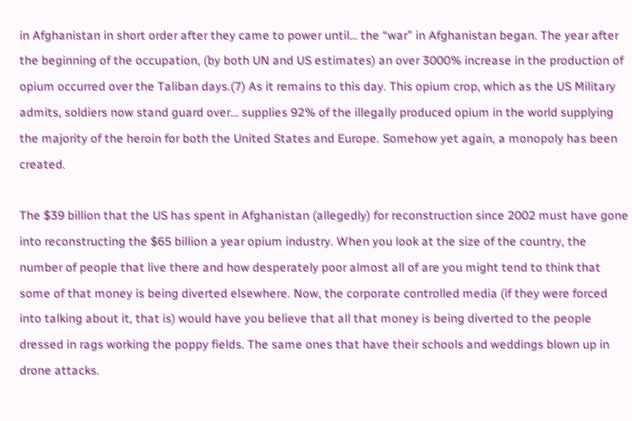in Afghanistan in short order after they came to power until… the “war” in Afghanistan began. The year after the beginning of the occupation, (by both UN and US estimates) an over 3000% increase in the production of opium occurred over the Taliban days.(7) As it remains to this day. This opium crop, which as the US Military admits, soldiers now stand guard over… supplies 92% of the illegally produced opium in the world supplying the majority of the heroin for both the United States and Europe. Somehow yet again, a monopoly has been created.

The $39 billion that the US has spent in Afghanistan (allegedly) for reconstruction since 2002 must have gone into reconstructing the $65 billion a year opium industry. When you look at the size of the country, the number of people that live there and how desperately poor almost all of are you might tend to think that some of that money is being diverted elsewhere. Now, the corporate controlled media (if they were forced into talking about it, that is) would have you believe that all that money is being diverted to the people dressed in rags working the poppy fields. The same ones that have their schools and weddings blown up in drone attacks.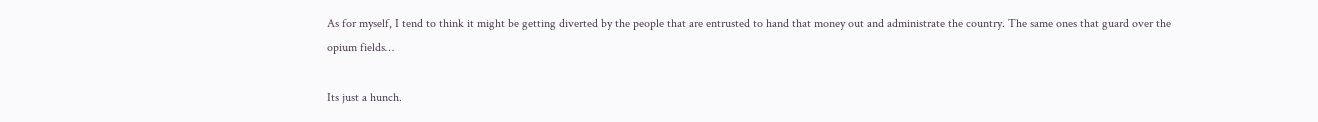As for myself, I tend to think it might be getting diverted by the people that are entrusted to hand that money out and administrate the country. The same ones that guard over the opium fields…

Its just a hunch.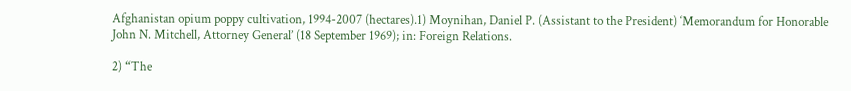Afghanistan opium poppy cultivation, 1994-2007 (hectares).1) Moynihan, Daniel P. (Assistant to the President) ‘Memorandum for Honorable John N. Mitchell, Attorney General’ (18 September 1969); in: Foreign Relations.

2) “The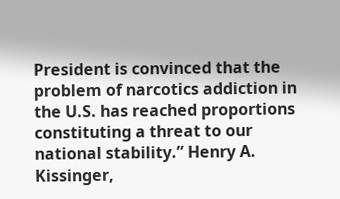President is convinced that the problem of narcotics addiction in the U.S. has reached proportions constituting a threat to our national stability.” Henry A. Kissinger,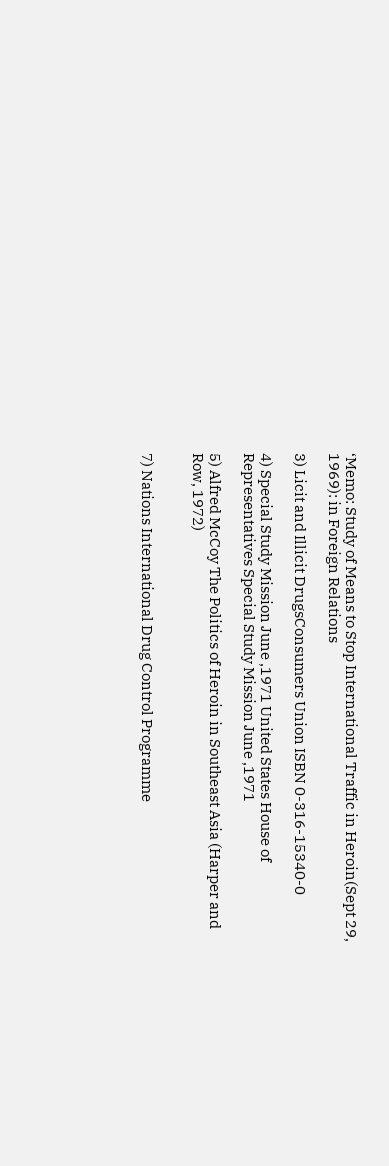‘Memo: Study of Means to Stop International Traffic in Heroin(Sept 29, 1969): in Foreign Relations

3) Licit and Illicit DrugsConsumers Union ISBN 0-316-15340-0

4) Special Study Mission June ,1971 United States House of Representatives Special Study Mission June ,1971

5) Alfred McCoy The Politics of Heroin in Southeast Asia (Harper and Row, 1972)


7) Nations International Drug Control Programme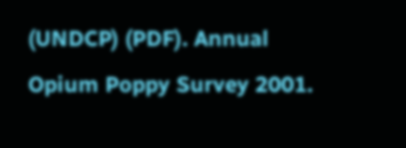(UNDCP) (PDF). Annual Opium Poppy Survey 2001.